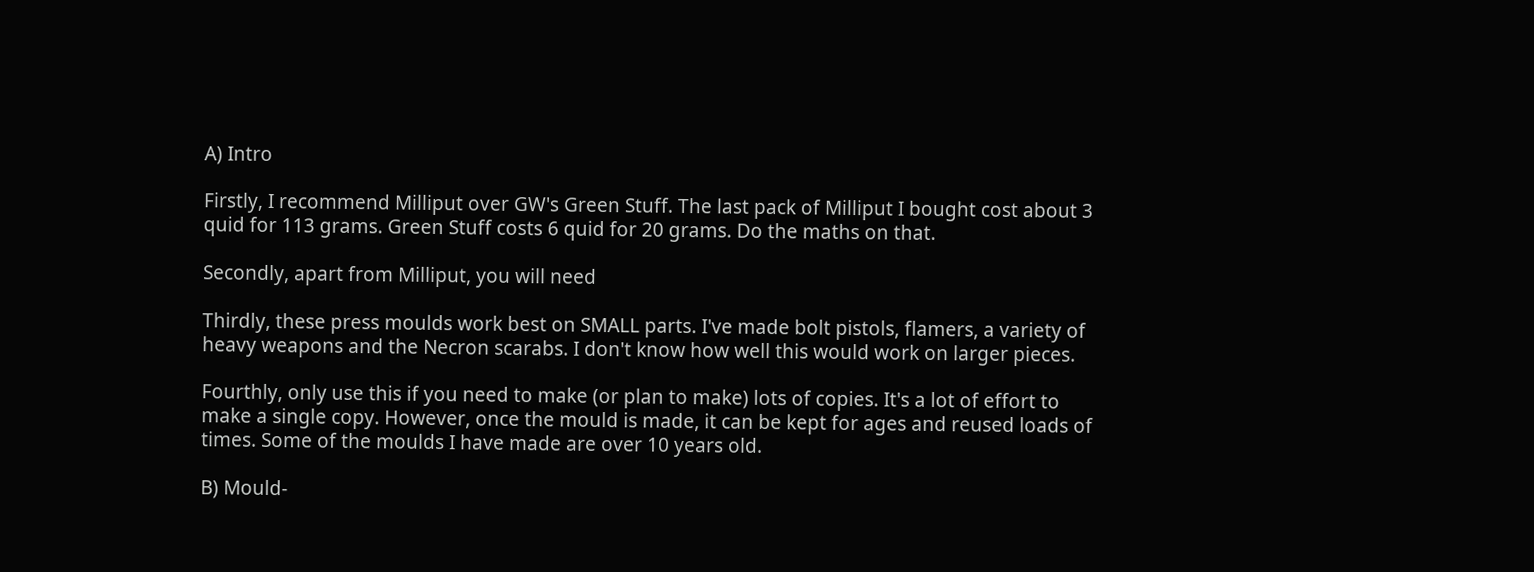A) Intro

Firstly, I recommend Milliput over GW's Green Stuff. The last pack of Milliput I bought cost about 3 quid for 113 grams. Green Stuff costs 6 quid for 20 grams. Do the maths on that.

Secondly, apart from Milliput, you will need

Thirdly, these press moulds work best on SMALL parts. I've made bolt pistols, flamers, a variety of heavy weapons and the Necron scarabs. I don't know how well this would work on larger pieces.

Fourthly, only use this if you need to make (or plan to make) lots of copies. It's a lot of effort to make a single copy. However, once the mould is made, it can be kept for ages and reused loads of times. Some of the moulds I have made are over 10 years old.

B) Mould-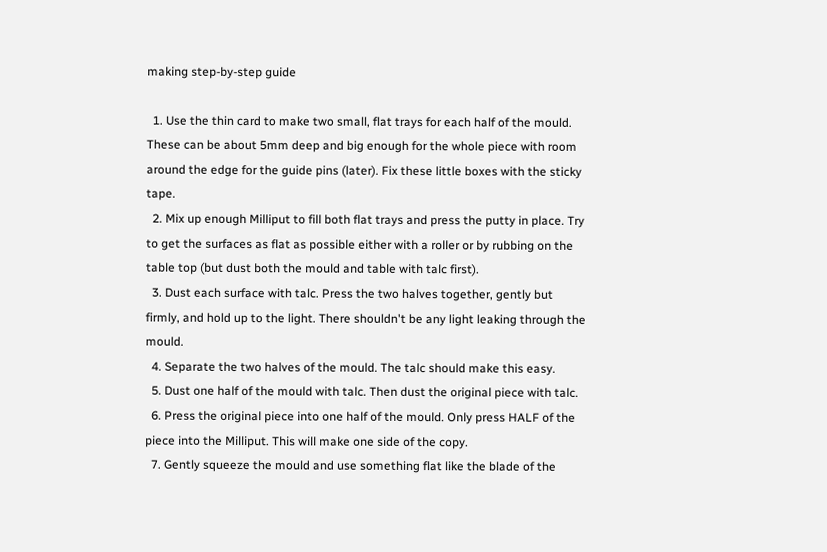making step-by-step guide

  1. Use the thin card to make two small, flat trays for each half of the mould. These can be about 5mm deep and big enough for the whole piece with room around the edge for the guide pins (later). Fix these little boxes with the sticky tape.
  2. Mix up enough Milliput to fill both flat trays and press the putty in place. Try to get the surfaces as flat as possible either with a roller or by rubbing on the table top (but dust both the mould and table with talc first).
  3. Dust each surface with talc. Press the two halves together, gently but firmly, and hold up to the light. There shouldn't be any light leaking through the mould.
  4. Separate the two halves of the mould. The talc should make this easy.
  5. Dust one half of the mould with talc. Then dust the original piece with talc.
  6. Press the original piece into one half of the mould. Only press HALF of the piece into the Milliput. This will make one side of the copy.
  7. Gently squeeze the mould and use something flat like the blade of the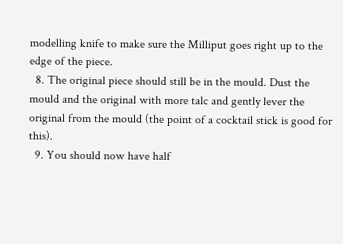modelling knife to make sure the Milliput goes right up to the edge of the piece.
  8. The original piece should still be in the mould. Dust the mould and the original with more talc and gently lever the original from the mould (the point of a cocktail stick is good for this).
  9. You should now have half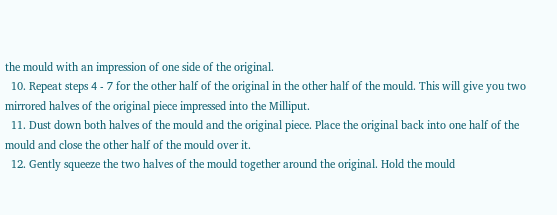the mould with an impression of one side of the original.
  10. Repeat steps 4 - 7 for the other half of the original in the other half of the mould. This will give you two mirrored halves of the original piece impressed into the Milliput.
  11. Dust down both halves of the mould and the original piece. Place the original back into one half of the mould and close the other half of the mould over it.
  12. Gently squeeze the two halves of the mould together around the original. Hold the mould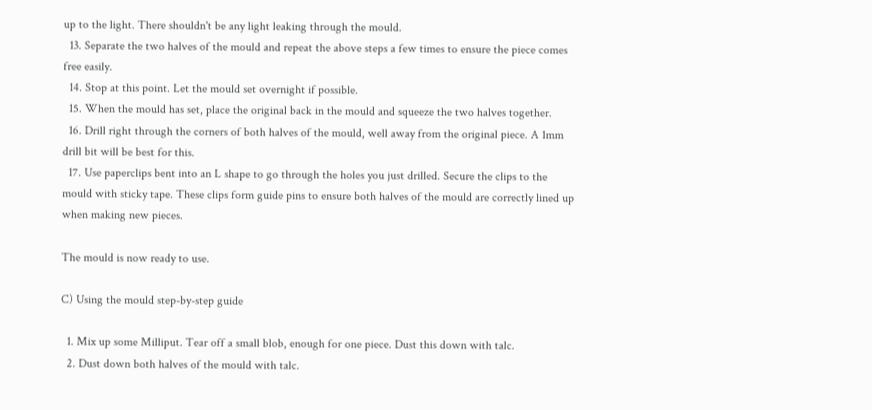up to the light. There shouldn't be any light leaking through the mould.
  13. Separate the two halves of the mould and repeat the above steps a few times to ensure the piece comes free easily.
  14. Stop at this point. Let the mould set overnight if possible.
  15. When the mould has set, place the original back in the mould and squeeze the two halves together.
  16. Drill right through the corners of both halves of the mould, well away from the original piece. A 1mm drill bit will be best for this.
  17. Use paperclips bent into an L shape to go through the holes you just drilled. Secure the clips to the mould with sticky tape. These clips form guide pins to ensure both halves of the mould are correctly lined up when making new pieces.

The mould is now ready to use.

C) Using the mould step-by-step guide

  1. Mix up some Milliput. Tear off a small blob, enough for one piece. Dust this down with talc.
  2. Dust down both halves of the mould with talc.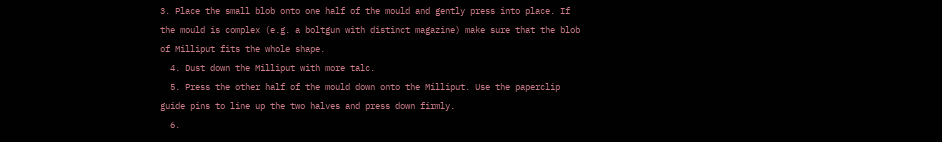3. Place the small blob onto one half of the mould and gently press into place. If the mould is complex (e.g. a boltgun with distinct magazine) make sure that the blob of Milliput fits the whole shape.
  4. Dust down the Milliput with more talc.
  5. Press the other half of the mould down onto the Milliput. Use the paperclip guide pins to line up the two halves and press down firmly.
  6.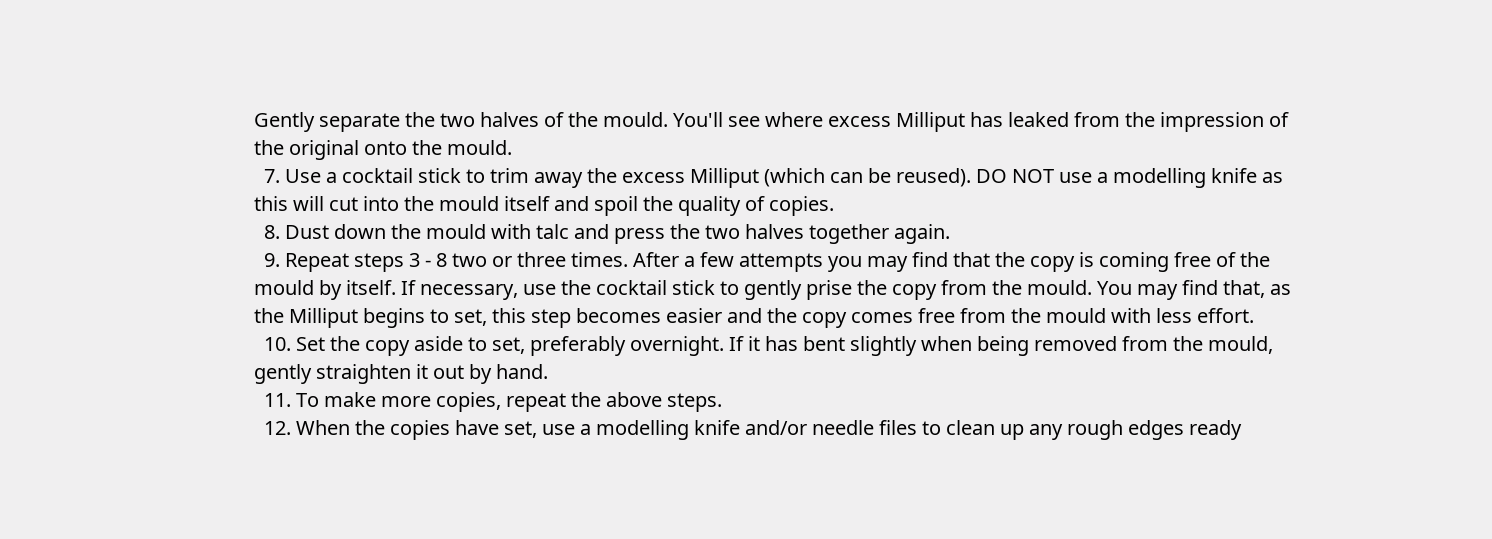Gently separate the two halves of the mould. You'll see where excess Milliput has leaked from the impression of the original onto the mould.
  7. Use a cocktail stick to trim away the excess Milliput (which can be reused). DO NOT use a modelling knife as this will cut into the mould itself and spoil the quality of copies.
  8. Dust down the mould with talc and press the two halves together again.
  9. Repeat steps 3 - 8 two or three times. After a few attempts you may find that the copy is coming free of the mould by itself. If necessary, use the cocktail stick to gently prise the copy from the mould. You may find that, as the Milliput begins to set, this step becomes easier and the copy comes free from the mould with less effort.
  10. Set the copy aside to set, preferably overnight. If it has bent slightly when being removed from the mould, gently straighten it out by hand.
  11. To make more copies, repeat the above steps.
  12. When the copies have set, use a modelling knife and/or needle files to clean up any rough edges ready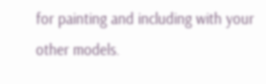for painting and including with your other models.